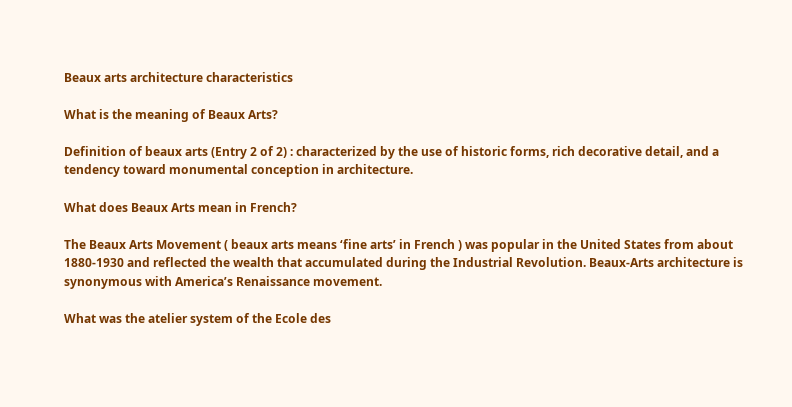Beaux arts architecture characteristics

What is the meaning of Beaux Arts?

Definition of beaux arts (Entry 2 of 2) : characterized by the use of historic forms, rich decorative detail, and a tendency toward monumental conception in architecture.

What does Beaux Arts mean in French?

The Beaux Arts Movement ( beaux arts means ‘fine arts’ in French ) was popular in the United States from about 1880-1930 and reflected the wealth that accumulated during the Industrial Revolution. Beaux-Arts architecture is synonymous with America’s Renaissance movement.

What was the atelier system of the Ecole des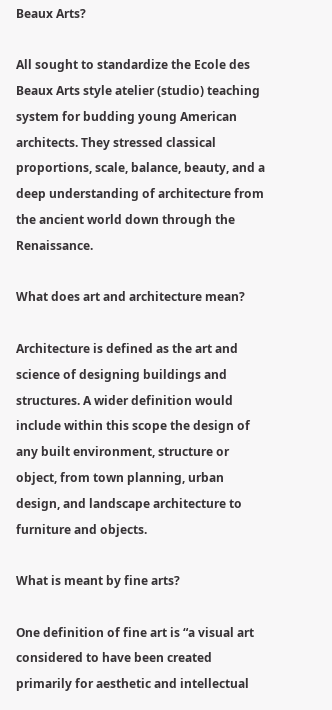Beaux Arts?

All sought to standardize the Ecole des Beaux Arts style atelier (studio) teaching system for budding young American architects. They stressed classical proportions, scale, balance, beauty, and a deep understanding of architecture from the ancient world down through the Renaissance.

What does art and architecture mean?

Architecture is defined as the art and science of designing buildings and structures. A wider definition would include within this scope the design of any built environment, structure or object, from town planning, urban design, and landscape architecture to furniture and objects.

What is meant by fine arts?

One definition of fine art is “a visual art considered to have been created primarily for aesthetic and intellectual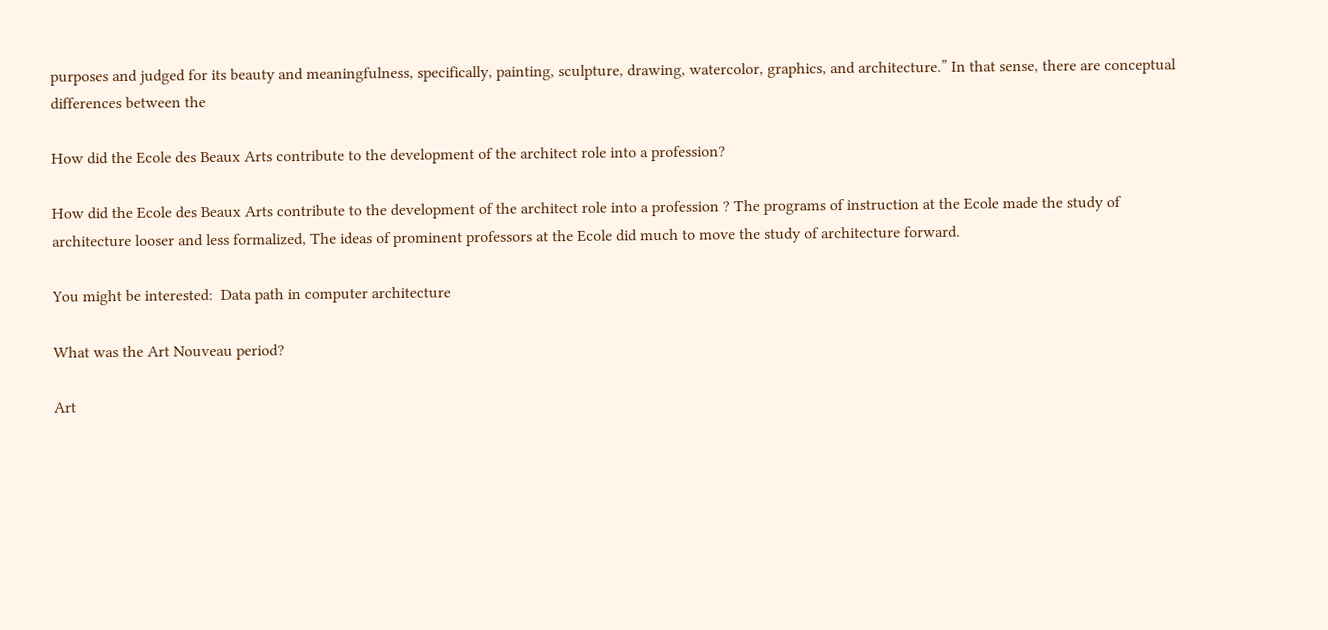purposes and judged for its beauty and meaningfulness, specifically, painting, sculpture, drawing, watercolor, graphics, and architecture.” In that sense, there are conceptual differences between the

How did the Ecole des Beaux Arts contribute to the development of the architect role into a profession?

How did the Ecole des Beaux Arts contribute to the development of the architect role into a profession ? The programs of instruction at the Ecole made the study of architecture looser and less formalized, The ideas of prominent professors at the Ecole did much to move the study of architecture forward.

You might be interested:  Data path in computer architecture

What was the Art Nouveau period?

Art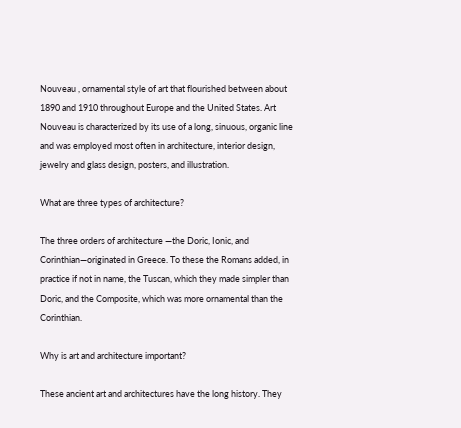Nouveau , ornamental style of art that flourished between about 1890 and 1910 throughout Europe and the United States. Art Nouveau is characterized by its use of a long, sinuous, organic line and was employed most often in architecture, interior design, jewelry and glass design, posters, and illustration.

What are three types of architecture?

The three orders of architecture —the Doric, Ionic, and Corinthian—originated in Greece. To these the Romans added, in practice if not in name, the Tuscan, which they made simpler than Doric, and the Composite, which was more ornamental than the Corinthian.

Why is art and architecture important?

These ancient art and architectures have the long history. They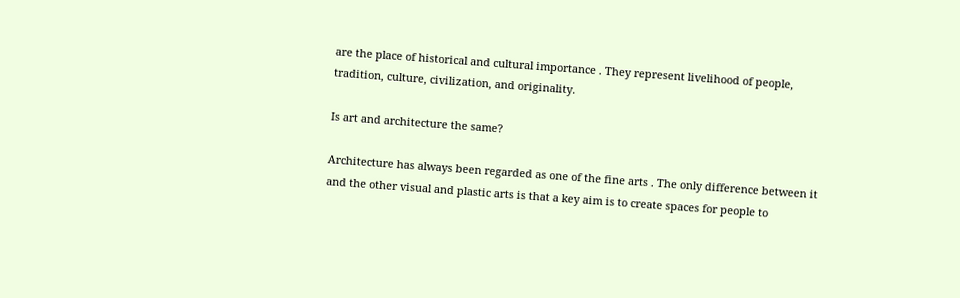are the place of historical and cultural importance . They represent livelihood of people, tradition, culture, civilization, and originality.

Is art and architecture the same?

Architecture has always been regarded as one of the fine arts . The only difference between it and the other visual and plastic arts is that a key aim is to create spaces for people to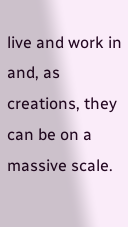live and work in and, as creations, they can be on a massive scale.